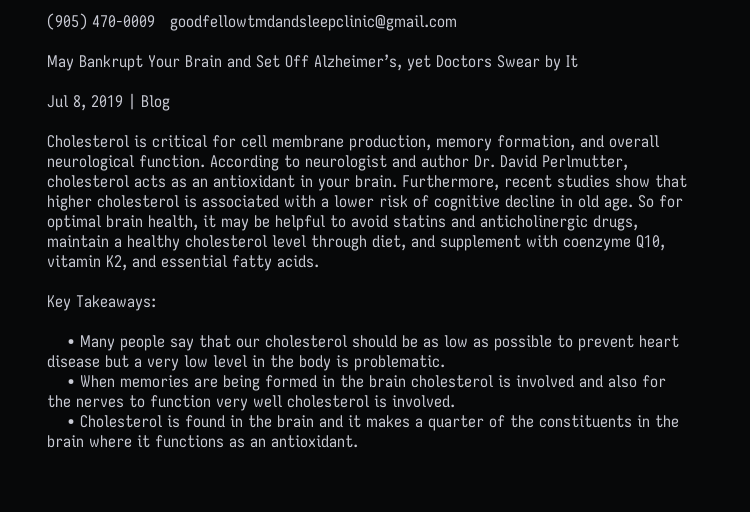(905) 470-0009   goodfellowtmdandsleepclinic@gmail.com

May Bankrupt Your Brain and Set Off Alzheimer’s, yet Doctors Swear by It

Jul 8, 2019 | Blog

Cholesterol is critical for cell membrane production, memory formation, and overall neurological function. According to neurologist and author Dr. David Perlmutter, cholesterol acts as an antioxidant in your brain. Furthermore, recent studies show that higher cholesterol is associated with a lower risk of cognitive decline in old age. So for optimal brain health, it may be helpful to avoid statins and anticholinergic drugs, maintain a healthy cholesterol level through diet, and supplement with coenzyme Q10, vitamin K2, and essential fatty acids.

Key Takeaways:

    • Many people say that our cholesterol should be as low as possible to prevent heart disease but a very low level in the body is problematic.
    • When memories are being formed in the brain cholesterol is involved and also for the nerves to function very well cholesterol is involved.
    • Cholesterol is found in the brain and it makes a quarter of the constituents in the brain where it functions as an antioxidant.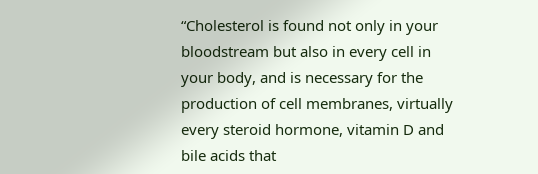“Cholesterol is found not only in your bloodstream but also in every cell in your body, and is necessary for the production of cell membranes, virtually every steroid hormone, vitamin D and bile acids that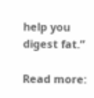help you digest fat.”

Read more: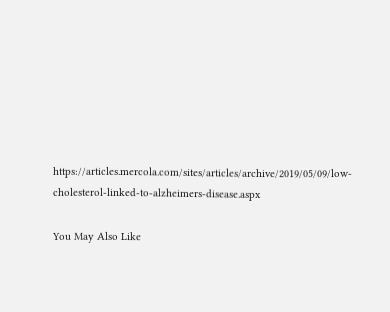https://articles.mercola.com/sites/articles/archive/2019/05/09/low-cholesterol-linked-to-alzheimers-disease.aspx

You May Also Like